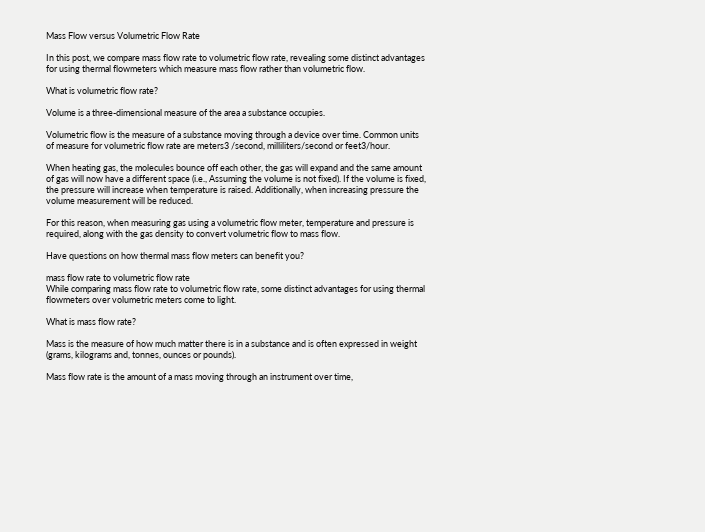Mass Flow versus Volumetric Flow Rate

In this post, we compare mass flow rate to volumetric flow rate, revealing some distinct advantages for using thermal flowmeters which measure mass flow rather than volumetric flow.

What is volumetric flow rate?

Volume is a three-dimensional measure of the area a substance occupies.

Volumetric flow is the measure of a substance moving through a device over time. Common units of measure for volumetric flow rate are meters3 /second, milliliters/second or feet3/hour.

When heating gas, the molecules bounce off each other, the gas will expand and the same amount of gas will now have a different space (i.e., Assuming the volume is not fixed). If the volume is fixed, the pressure will increase when temperature is raised. Additionally, when increasing pressure the volume measurement will be reduced.

For this reason, when measuring gas using a volumetric flow meter, temperature and pressure is required, along with the gas density to convert volumetric flow to mass flow.

Have questions on how thermal mass flow meters can benefit you?

mass flow rate to volumetric flow rate
While comparing mass flow rate to volumetric flow rate, some distinct advantages for using thermal flowmeters over volumetric meters come to light.

What is mass flow rate?

Mass is the measure of how much matter there is in a substance and is often expressed in weight (grams, kilograms and, tonnes, ounces or pounds).

Mass flow rate is the amount of a mass moving through an instrument over time,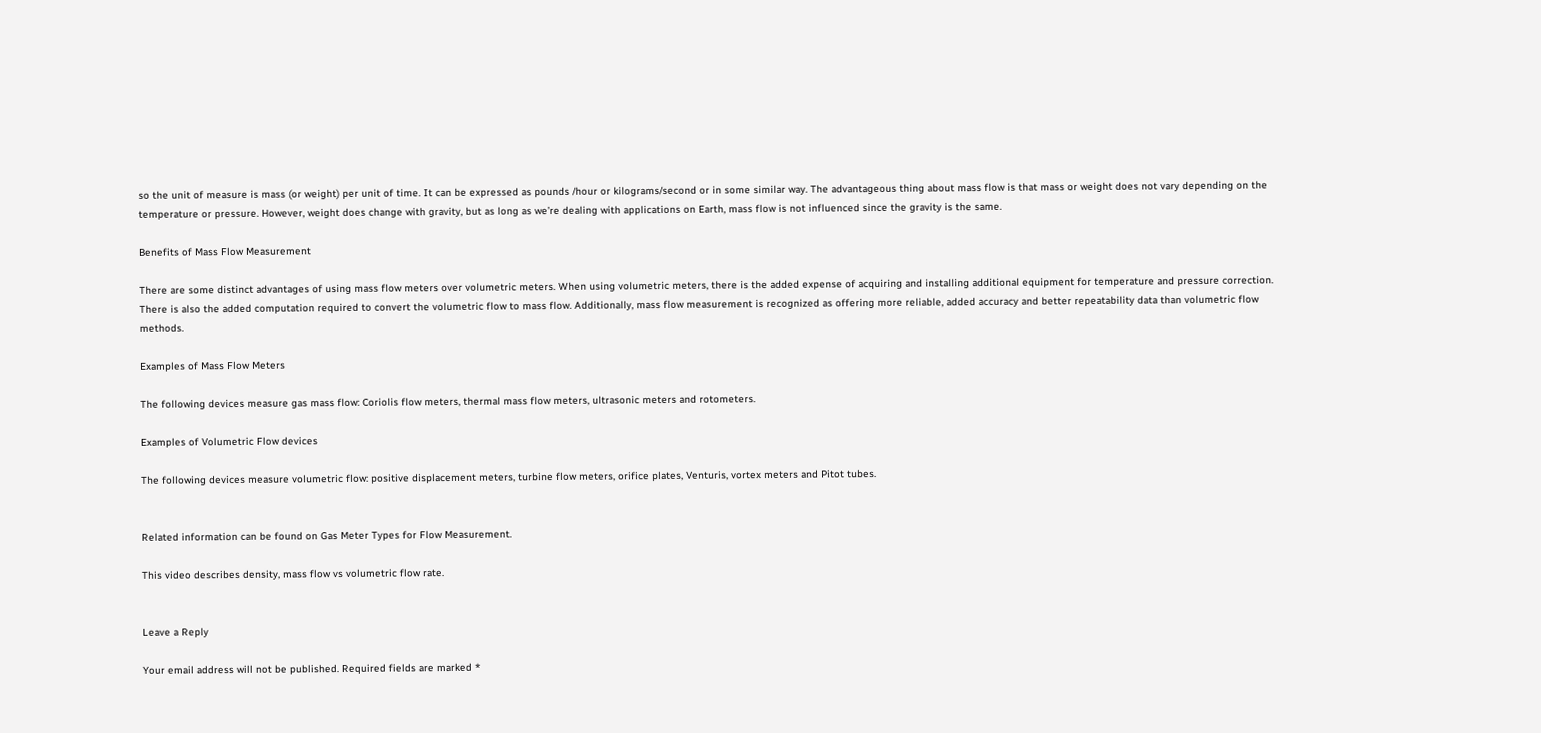so the unit of measure is mass (or weight) per unit of time. It can be expressed as pounds /hour or kilograms/second or in some similar way. The advantageous thing about mass flow is that mass or weight does not vary depending on the temperature or pressure. However, weight does change with gravity, but as long as we’re dealing with applications on Earth, mass flow is not influenced since the gravity is the same.

Benefits of Mass Flow Measurement

There are some distinct advantages of using mass flow meters over volumetric meters. When using volumetric meters, there is the added expense of acquiring and installing additional equipment for temperature and pressure correction. There is also the added computation required to convert the volumetric flow to mass flow. Additionally, mass flow measurement is recognized as offering more reliable, added accuracy and better repeatability data than volumetric flow methods.

Examples of Mass Flow Meters

The following devices measure gas mass flow: Coriolis flow meters, thermal mass flow meters, ultrasonic meters and rotometers.

Examples of Volumetric Flow devices

The following devices measure volumetric flow: positive displacement meters, turbine flow meters, orifice plates, Venturis, vortex meters and Pitot tubes.


Related information can be found on Gas Meter Types for Flow Measurement.

This video describes density, mass flow vs volumetric flow rate.


Leave a Reply

Your email address will not be published. Required fields are marked *